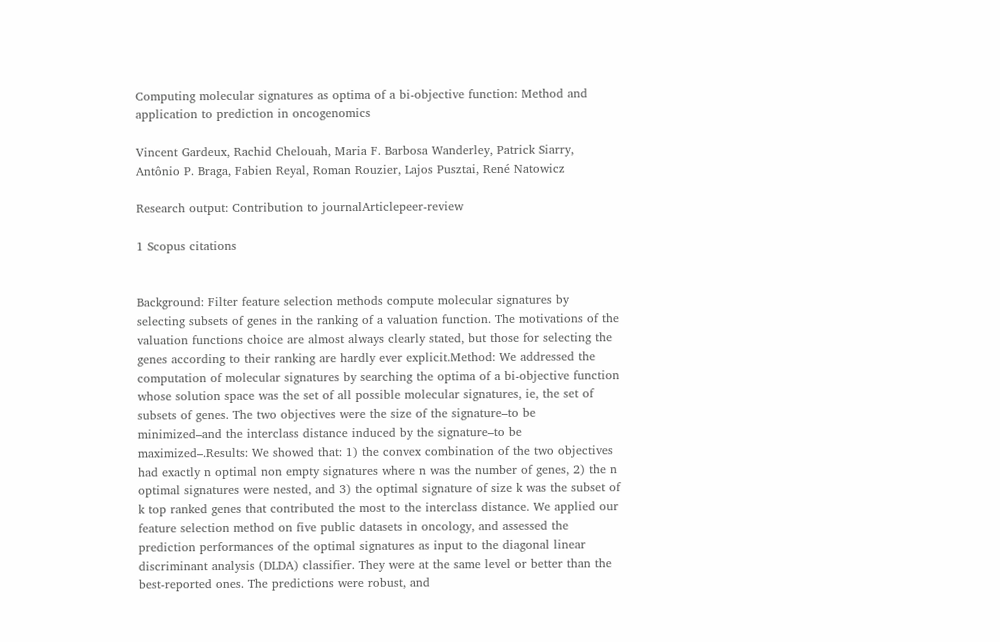Computing molecular signatures as optima of a bi-objective function: Method and application to prediction in oncogenomics

Vincent Gardeux, Rachid Chelouah, Maria F. Barbosa Wanderley, Patrick Siarry, Antônio P. Braga, Fabien Reyal, Roman Rouzier, Lajos Pusztai, René Natowicz

Research output: Contribution to journalArticlepeer-review

1 Scopus citations


Background: Filter feature selection methods compute molecular signatures by selecting subsets of genes in the ranking of a valuation function. The motivations of the valuation functions choice are almost always clearly stated, but those for selecting the genes according to their ranking are hardly ever explicit.Method: We addressed the computation of molecular signatures by searching the optima of a bi-objective function whose solution space was the set of all possible molecular signatures, ie, the set of subsets of genes. The two objectives were the size of the signature–to be minimized–and the interclass distance induced by the signature–to be maximized–.Results: We showed that: 1) the convex combination of the two objectives had exactly n optimal non empty signatures where n was the number of genes, 2) the n optimal signatures were nested, and 3) the optimal signature of size k was the subset of k top ranked genes that contributed the most to the interclass distance. We applied our feature selection method on five public datasets in oncology, and assessed the prediction performances of the optimal signatures as input to the diagonal linear discriminant analysis (DLDA) classifier. They were at the same level or better than the best-reported ones. The predictions were robust, and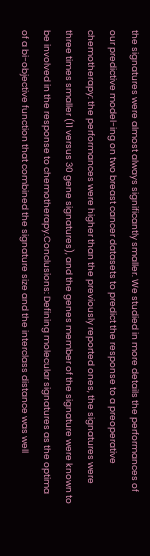the signatures were almost always significantly smaller. We studied in more details the performances of our predictive model-ing on two breast cancer datasets to predict the response to a preoperative chemotherapy: the performances were higher than the previously reported ones, the signatures were three times smaller (11 versus 30 gene signatures), and the genes member of the signature were known to be involved in the response to chemotherapy.Conclusions: Defining molecular signatures as the optima of a bi-objective function that combined the signature size and the interclass distance was well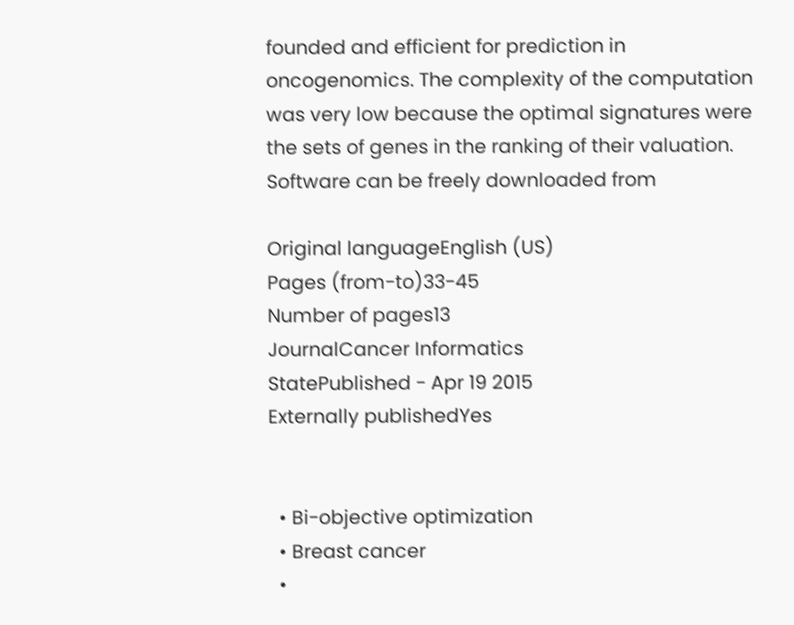founded and efficient for prediction in oncogenomics. The complexity of the computation was very low because the optimal signatures were the sets of genes in the ranking of their valuation. Software can be freely downloaded from

Original languageEnglish (US)
Pages (from-to)33-45
Number of pages13
JournalCancer Informatics
StatePublished - Apr 19 2015
Externally publishedYes


  • Bi-objective optimization
  • Breast cancer
  •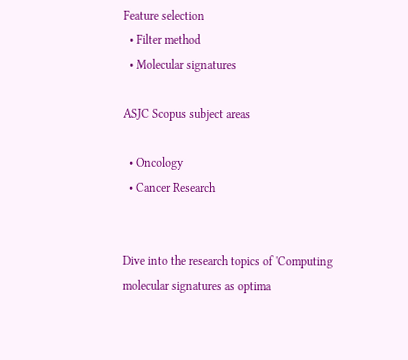Feature selection
  • Filter method
  • Molecular signatures

ASJC Scopus subject areas

  • Oncology
  • Cancer Research


Dive into the research topics of 'Computing molecular signatures as optima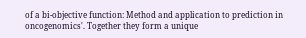of a bi-objective function: Method and application to prediction in oncogenomics'. Together they form a unique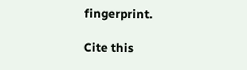fingerprint.

Cite this